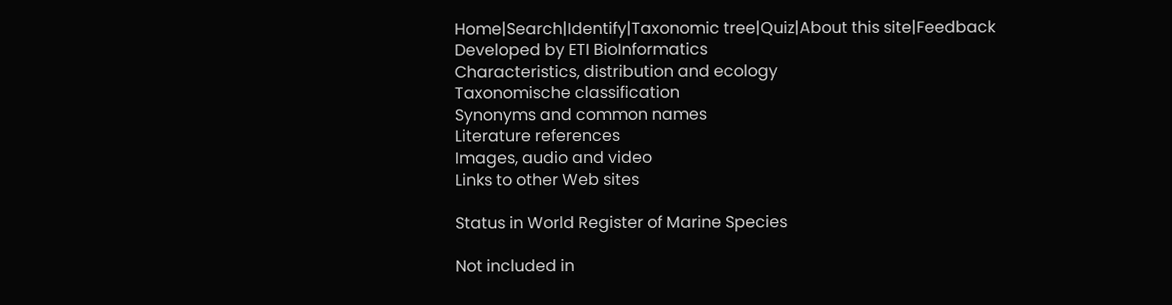Home|Search|Identify|Taxonomic tree|Quiz|About this site|Feedback
Developed by ETI BioInformatics
Characteristics, distribution and ecology
Taxonomische classification
Synonyms and common names
Literature references
Images, audio and video
Links to other Web sites

Status in World Register of Marine Species

Not included in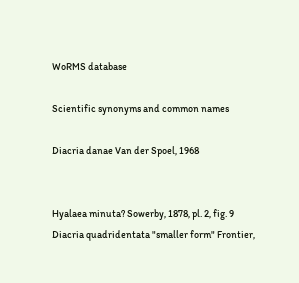WoRMS database

Scientific synonyms and common names

Diacria danae Van der Spoel, 1968


Hyalaea minuta? Sowerby, 1878, pl. 2, fig. 9
Diacria quadridentata "smaller form" Frontier,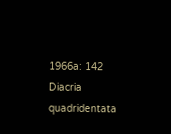1966a: 142
Diacria quadridentata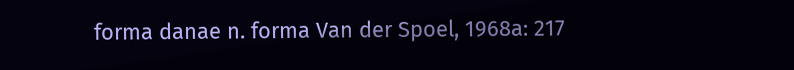forma danae n. forma Van der Spoel, 1968a: 217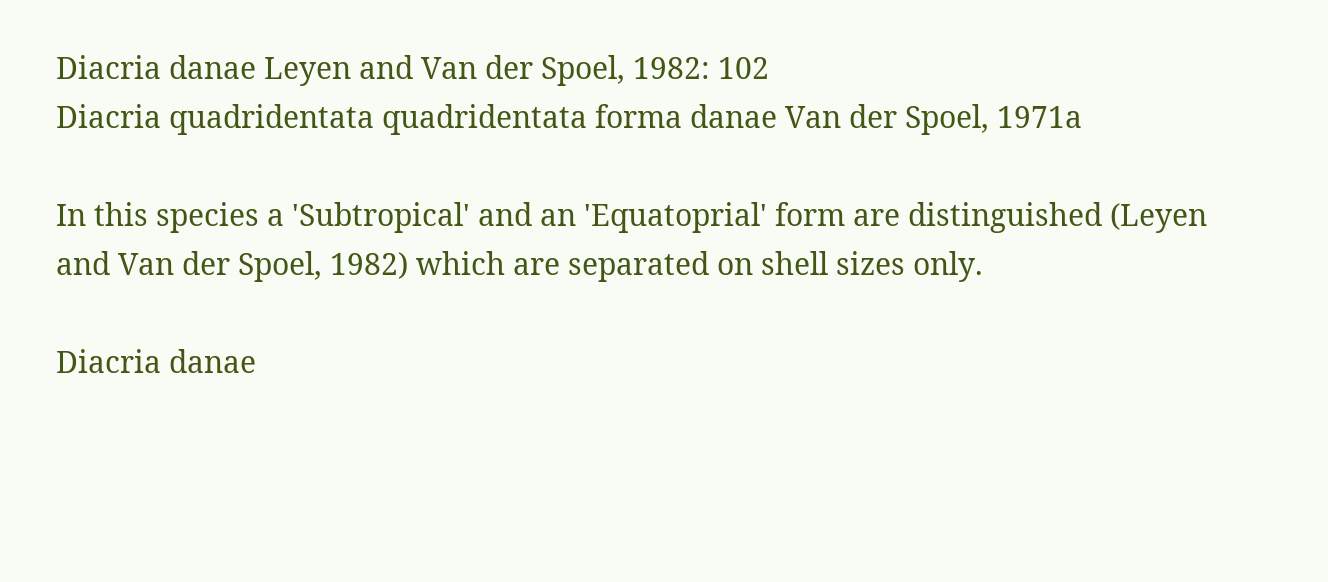Diacria danae Leyen and Van der Spoel, 1982: 102
Diacria quadridentata quadridentata forma danae Van der Spoel, 1971a

In this species a 'Subtropical' and an 'Equatoprial' form are distinguished (Leyen and Van der Spoel, 1982) which are separated on shell sizes only.

Diacria danae